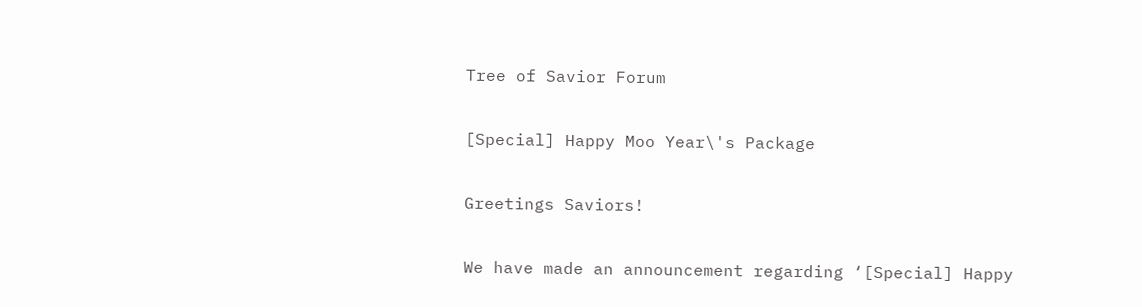Tree of Savior Forum

[Special] Happy Moo Year\'s Package

Greetings Saviors!

We have made an announcement regarding ‘[Special] Happy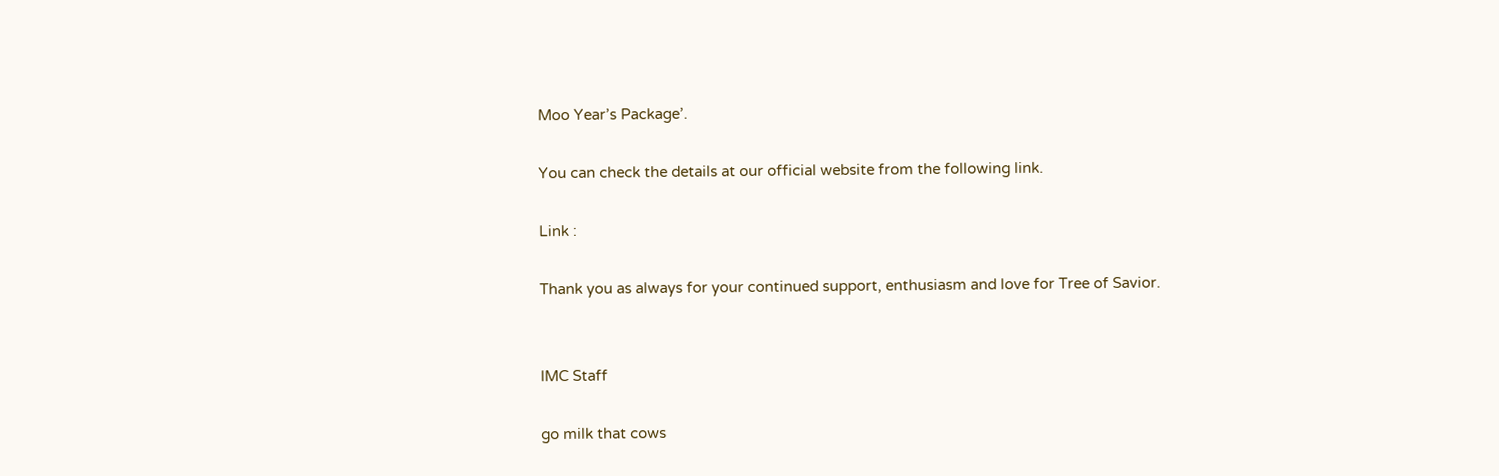Moo Year’s Package’.

You can check the details at our official website from the following link.

Link :

Thank you as always for your continued support, enthusiasm and love for Tree of Savior.


IMC Staff

go milk that cows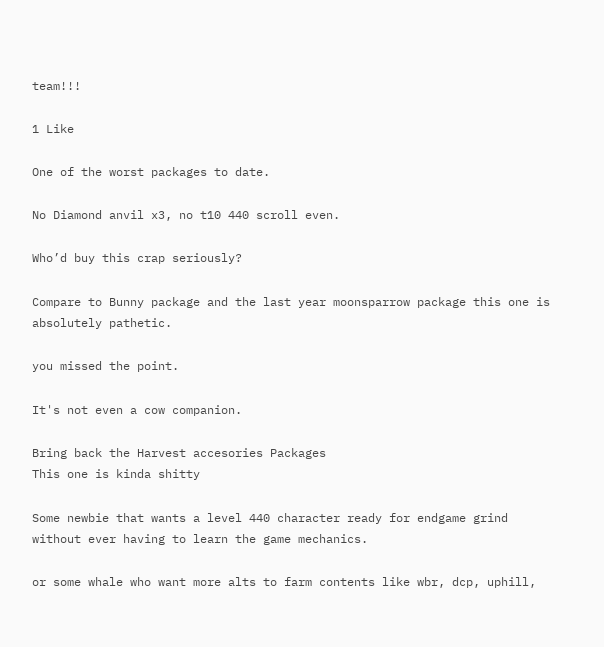team!!!

1 Like

One of the worst packages to date.

No Diamond anvil x3, no t10 440 scroll even.

Who’d buy this crap seriously?

Compare to Bunny package and the last year moonsparrow package this one is absolutely pathetic.

you missed the point.

It's not even a cow companion.

Bring back the Harvest accesories Packages
This one is kinda shitty

Some newbie that wants a level 440 character ready for endgame grind without ever having to learn the game mechanics.

or some whale who want more alts to farm contents like wbr, dcp, uphill,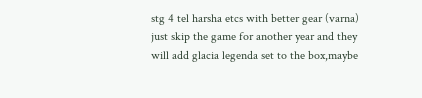stg 4 tel harsha etcs with better gear (varna)
just skip the game for another year and they will add glacia legenda set to the box,maybe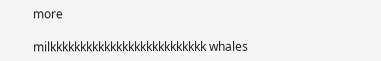more

milkkkkkkkkkkkkkkkkkkkkkkkkkk whales